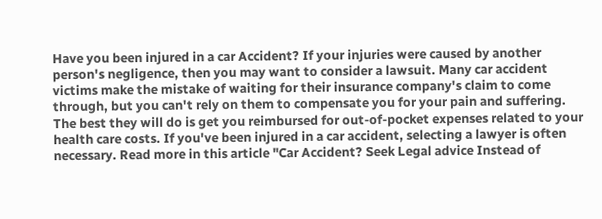Have you been injured in a car Accident? If your injuries were caused by another person's negligence, then you may want to consider a lawsuit. Many car accident victims make the mistake of waiting for their insurance company's claim to come through, but you can't rely on them to compensate you for your pain and suffering. The best they will do is get you reimbursed for out-of-pocket expenses related to your health care costs. If you've been injured in a car accident, selecting a lawyer is often necessary. Read more in this article "Car Accident? Seek Legal advice Instead of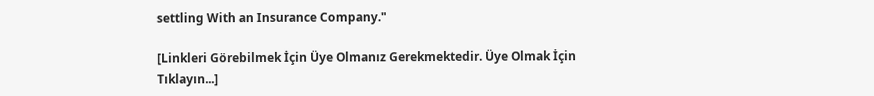settling With an Insurance Company."

[Linkleri Görebilmek İçin Üye Olmanız Gerekmektedir. Üye Olmak İçin Tıklayın...]